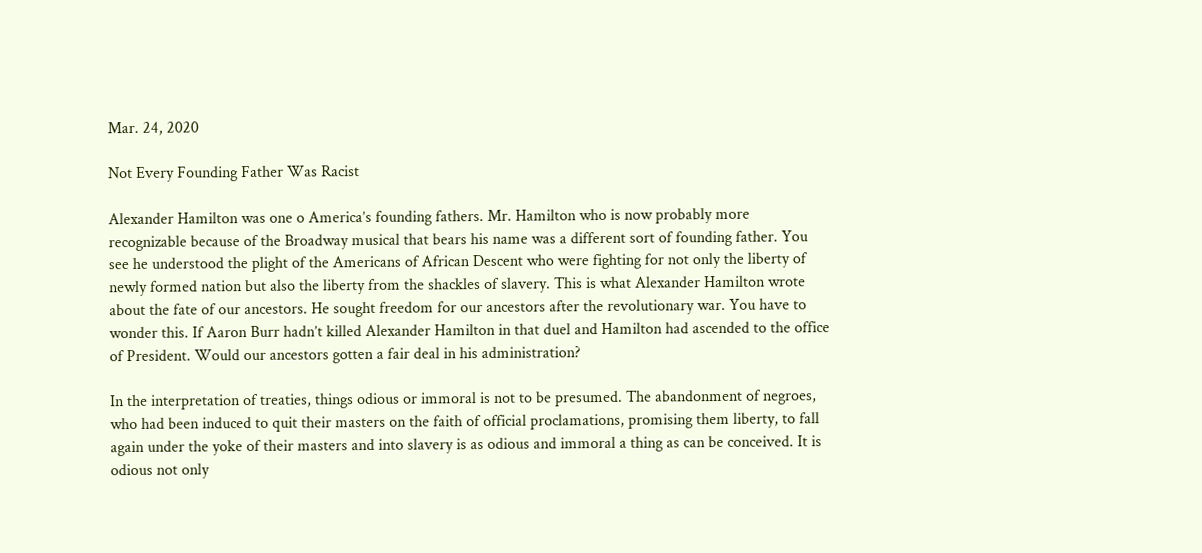Mar. 24, 2020

Not Every Founding Father Was Racist

Alexander Hamilton was one o America’s founding fathers. Mr. Hamilton who is now probably more recognizable because of the Broadway musical that bears his name was a different sort of founding father. You see he understood the plight of the Americans of African Descent who were fighting for not only the liberty of newly formed nation but also the liberty from the shackles of slavery. This is what Alexander Hamilton wrote about the fate of our ancestors. He sought freedom for our ancestors after the revolutionary war. You have to wonder this. If Aaron Burr hadn’t killed Alexander Hamilton in that duel and Hamilton had ascended to the office of President. Would our ancestors gotten a fair deal in his administration?

In the interpretation of treaties, things odious or immoral is not to be presumed. The abandonment of negroes, who had been induced to quit their masters on the faith of official proclamations, promising them liberty, to fall again under the yoke of their masters and into slavery is as odious and immoral a thing as can be conceived. It is odious not only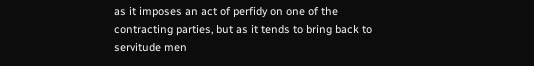as it imposes an act of perfidy on one of the contracting parties, but as it tends to bring back to servitude men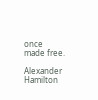once made free.

Alexander Hamilton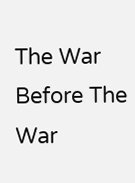The War Before The War